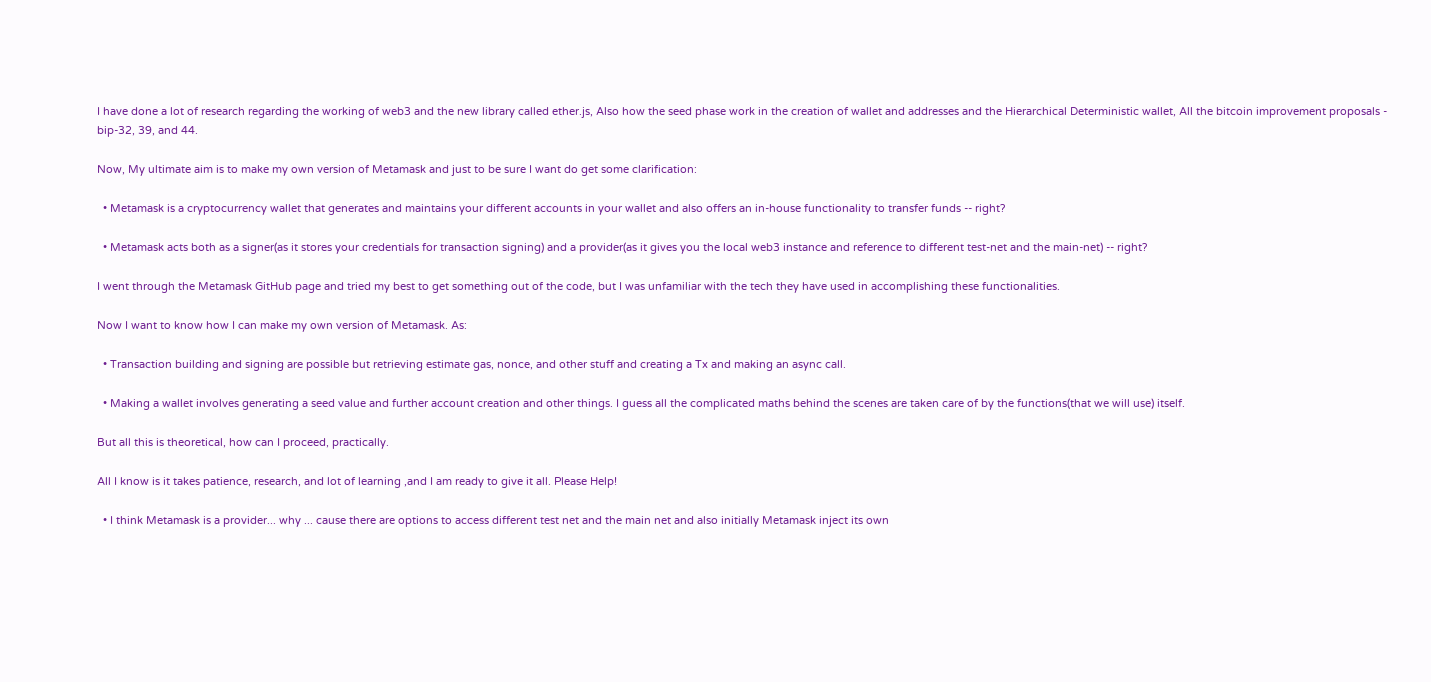I have done a lot of research regarding the working of web3 and the new library called ether.js, Also how the seed phase work in the creation of wallet and addresses and the Hierarchical Deterministic wallet, All the bitcoin improvement proposals - bip-32, 39, and 44.

Now, My ultimate aim is to make my own version of Metamask and just to be sure I want do get some clarification:

  • Metamask is a cryptocurrency wallet that generates and maintains your different accounts in your wallet and also offers an in-house functionality to transfer funds -- right?

  • Metamask acts both as a signer(as it stores your credentials for transaction signing) and a provider(as it gives you the local web3 instance and reference to different test-net and the main-net) -- right?

I went through the Metamask GitHub page and tried my best to get something out of the code, but I was unfamiliar with the tech they have used in accomplishing these functionalities.

Now I want to know how I can make my own version of Metamask. As:

  • Transaction building and signing are possible but retrieving estimate gas, nonce, and other stuff and creating a Tx and making an async call.

  • Making a wallet involves generating a seed value and further account creation and other things. I guess all the complicated maths behind the scenes are taken care of by the functions(that we will use) itself.

But all this is theoretical, how can I proceed, practically.

All I know is it takes patience, research, and lot of learning ,and I am ready to give it all. Please Help!

  • I think Metamask is a provider... why ... cause there are options to access different test net and the main net and also initially Metamask inject its own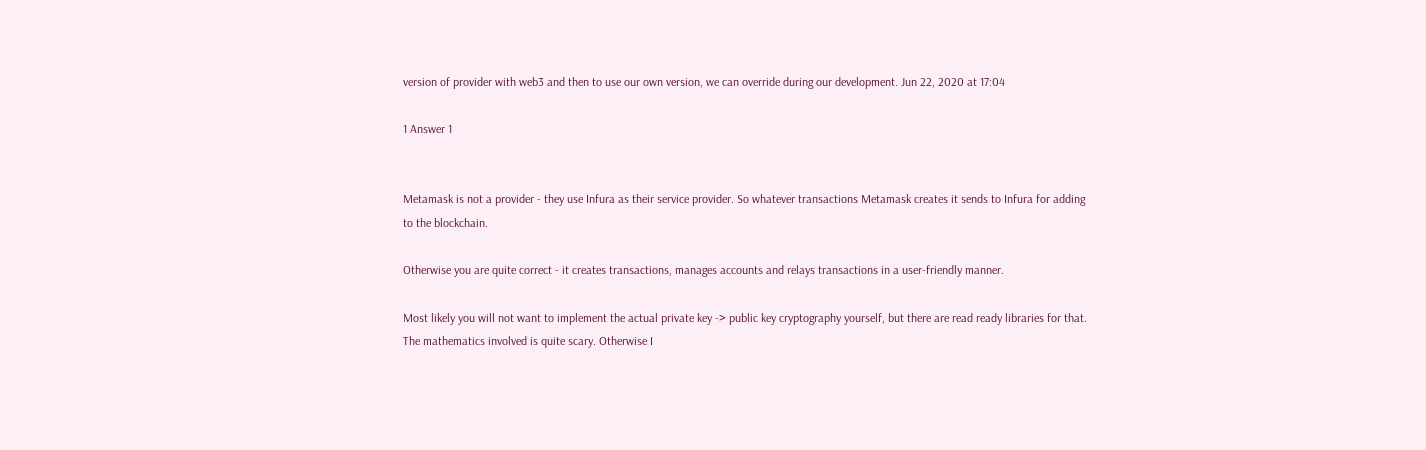version of provider with web3 and then to use our own version, we can override during our development. Jun 22, 2020 at 17:04

1 Answer 1


Metamask is not a provider - they use Infura as their service provider. So whatever transactions Metamask creates it sends to Infura for adding to the blockchain.

Otherwise you are quite correct - it creates transactions, manages accounts and relays transactions in a user-friendly manner.

Most likely you will not want to implement the actual private key -> public key cryptography yourself, but there are read ready libraries for that. The mathematics involved is quite scary. Otherwise I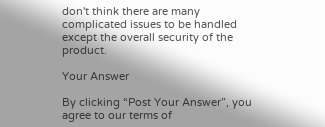don't think there are many complicated issues to be handled except the overall security of the product.

Your Answer

By clicking “Post Your Answer”, you agree to our terms of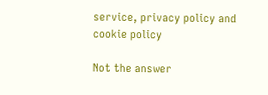service, privacy policy and cookie policy

Not the answer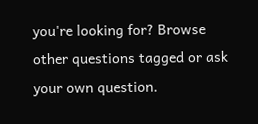you're looking for? Browse other questions tagged or ask your own question.